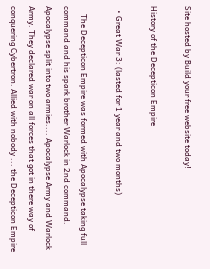Site hosted by Build your free website today!

History of the Decepticon Empire

  • Great War 3: (lasted for 1 year and two months)

    The Decepticon Empire was formed with Apocalypse taking full command and his spark brother Warlock in 2nd command. Apocalypse split into two armies.... Apocalypse Army and Warlock Army. They declared war on all forces that got in there way of conquering Cybertron. Allied with nobody ... the Decepticon Empire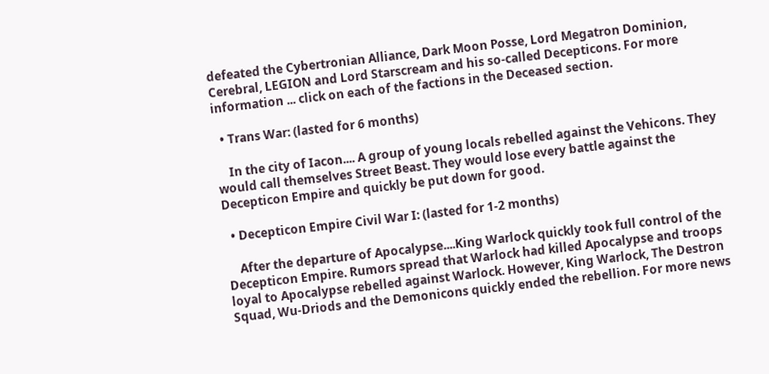defeated the Cybertronian Alliance, Dark Moon Posse, Lord Megatron Dominion, Cerebral, LEGION and Lord Starscream and his so-called Decepticons. For more information ... click on each of the factions in the Deceased section.

  • Trans War: (lasted for 6 months)

    In the city of Iacon.... A group of young locals rebelled against the Vehicons. They would call themselves Street Beast. They would lose every battle against the Decepticon Empire and quickly be put down for good.

  • Decepticon Empire Civil War I: (lasted for 1-2 months)

    After the departure of Apocalypse....King Warlock quickly took full control of the Decepticon Empire. Rumors spread that Warlock had killed Apocalypse and troops loyal to Apocalypse rebelled against Warlock. However, King Warlock, The Destron Squad, Wu-Driods and the Demonicons quickly ended the rebellion. For more news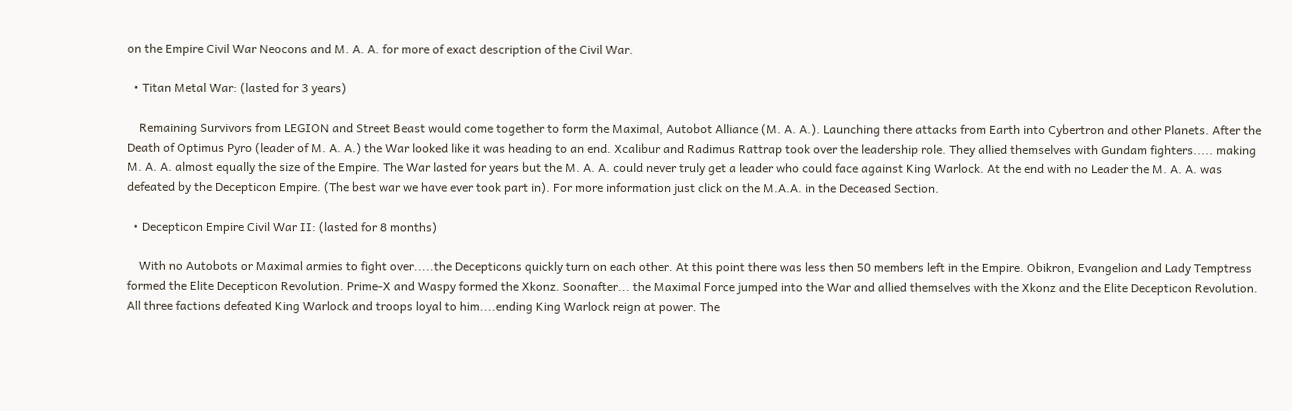on the Empire Civil War Neocons and M. A. A. for more of exact description of the Civil War.

  • Titan Metal War: (lasted for 3 years)

    Remaining Survivors from LEGION and Street Beast would come together to form the Maximal, Autobot Alliance (M. A. A.). Launching there attacks from Earth into Cybertron and other Planets. After the Death of Optimus Pyro (leader of M. A. A.) the War looked like it was heading to an end. Xcalibur and Radimus Rattrap took over the leadership role. They allied themselves with Gundam fighters..... making M. A. A. almost equally the size of the Empire. The War lasted for years but the M. A. A. could never truly get a leader who could face against King Warlock. At the end with no Leader the M. A. A. was defeated by the Decepticon Empire. (The best war we have ever took part in). For more information just click on the M.A.A. in the Deceased Section.

  • Decepticon Empire Civil War II: (lasted for 8 months)

    With no Autobots or Maximal armies to fight over.....the Decepticons quickly turn on each other. At this point there was less then 50 members left in the Empire. Obikron, Evangelion and Lady Temptress formed the Elite Decepticon Revolution. Prime-X and Waspy formed the Xkonz. Soonafter... the Maximal Force jumped into the War and allied themselves with the Xkonz and the Elite Decepticon Revolution. All three factions defeated King Warlock and troops loyal to him....ending King Warlock reign at power. The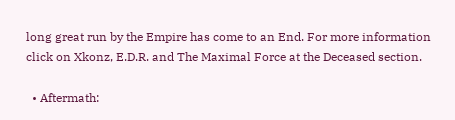long great run by the Empire has come to an End. For more information click on Xkonz, E.D.R. and The Maximal Force at the Deceased section.

  • Aftermath: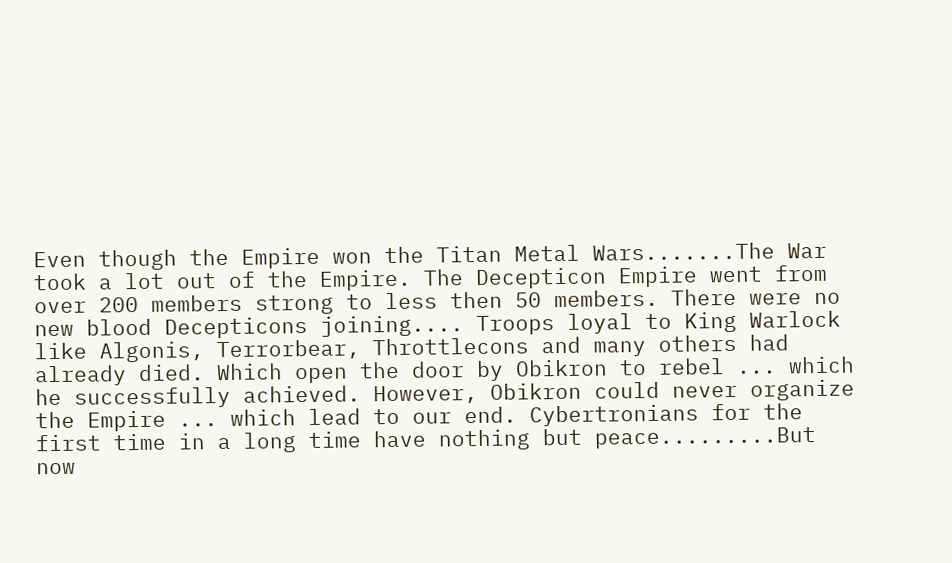Even though the Empire won the Titan Metal Wars.......The War took a lot out of the Empire. The Decepticon Empire went from over 200 members strong to less then 50 members. There were no new blood Decepticons joining.... Troops loyal to King Warlock like Algonis, Terrorbear, Throttlecons and many others had already died. Which open the door by Obikron to rebel ... which he successfully achieved. However, Obikron could never organize the Empire ... which lead to our end. Cybertronians for the first time in a long time have nothing but peace.........But now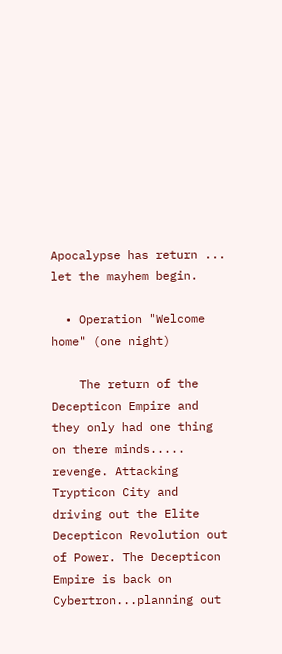Apocalypse has return ... let the mayhem begin.

  • Operation "Welcome home" (one night)

    The return of the Decepticon Empire and they only had one thing on there minds..... revenge. Attacking Trypticon City and driving out the Elite Decepticon Revolution out of Power. The Decepticon Empire is back on Cybertron...planning out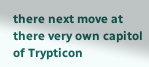there next move at there very own capitol of Trypticon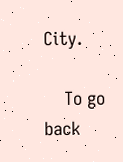City.

    To go back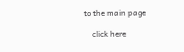to the main page

    click here